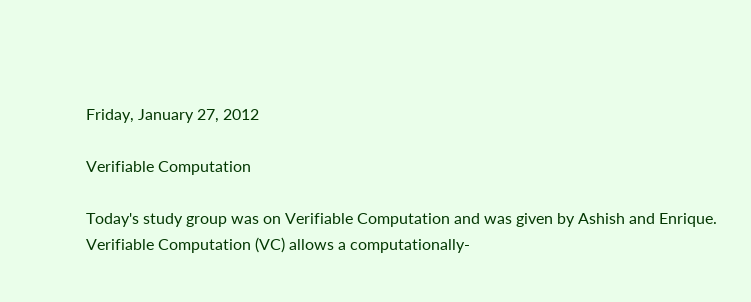Friday, January 27, 2012

Verifiable Computation

Today's study group was on Verifiable Computation and was given by Ashish and Enrique.
Verifiable Computation (VC) allows a computationally-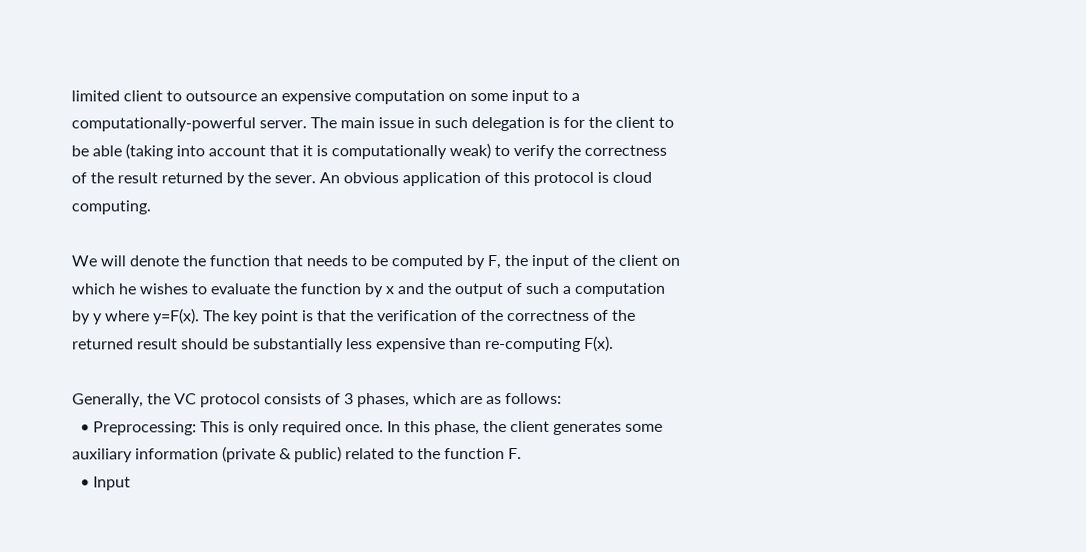limited client to outsource an expensive computation on some input to a computationally-powerful server. The main issue in such delegation is for the client to be able (taking into account that it is computationally weak) to verify the correctness of the result returned by the sever. An obvious application of this protocol is cloud computing.

We will denote the function that needs to be computed by F, the input of the client on which he wishes to evaluate the function by x and the output of such a computation by y where y=F(x). The key point is that the verification of the correctness of the returned result should be substantially less expensive than re-computing F(x).

Generally, the VC protocol consists of 3 phases, which are as follows:
  • Preprocessing: This is only required once. In this phase, the client generates some auxiliary information (private & public) related to the function F.
  • Input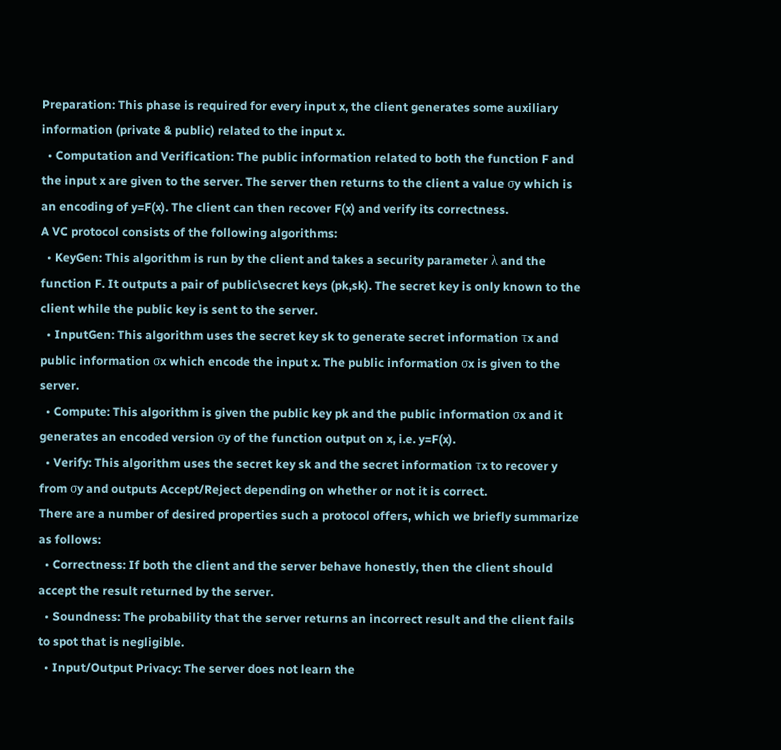Preparation: This phase is required for every input x, the client generates some auxiliary information (private & public) related to the input x.
  • Computation and Verification: The public information related to both the function F and the input x are given to the server. The server then returns to the client a value σy which is an encoding of y=F(x). The client can then recover F(x) and verify its correctness.
A VC protocol consists of the following algorithms:
  • KeyGen: This algorithm is run by the client and takes a security parameter λ and the function F. It outputs a pair of public\secret keys (pk,sk). The secret key is only known to the client while the public key is sent to the server.
  • InputGen: This algorithm uses the secret key sk to generate secret information τx and public information σx which encode the input x. The public information σx is given to the server.
  • Compute: This algorithm is given the public key pk and the public information σx and it generates an encoded version σy of the function output on x, i.e. y=F(x).
  • Verify: This algorithm uses the secret key sk and the secret information τx to recover y from σy and outputs Accept/Reject depending on whether or not it is correct.
There are a number of desired properties such a protocol offers, which we briefly summarize as follows:
  • Correctness: If both the client and the server behave honestly, then the client should accept the result returned by the server.
  • Soundness: The probability that the server returns an incorrect result and the client fails to spot that is negligible.
  • Input/Output Privacy: The server does not learn the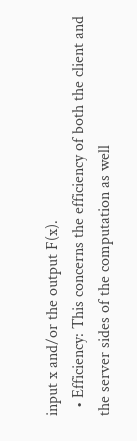input x and/or the output F(x).
  • Efficiency: This concerns the efficiency of both the client and the server sides of the computation as well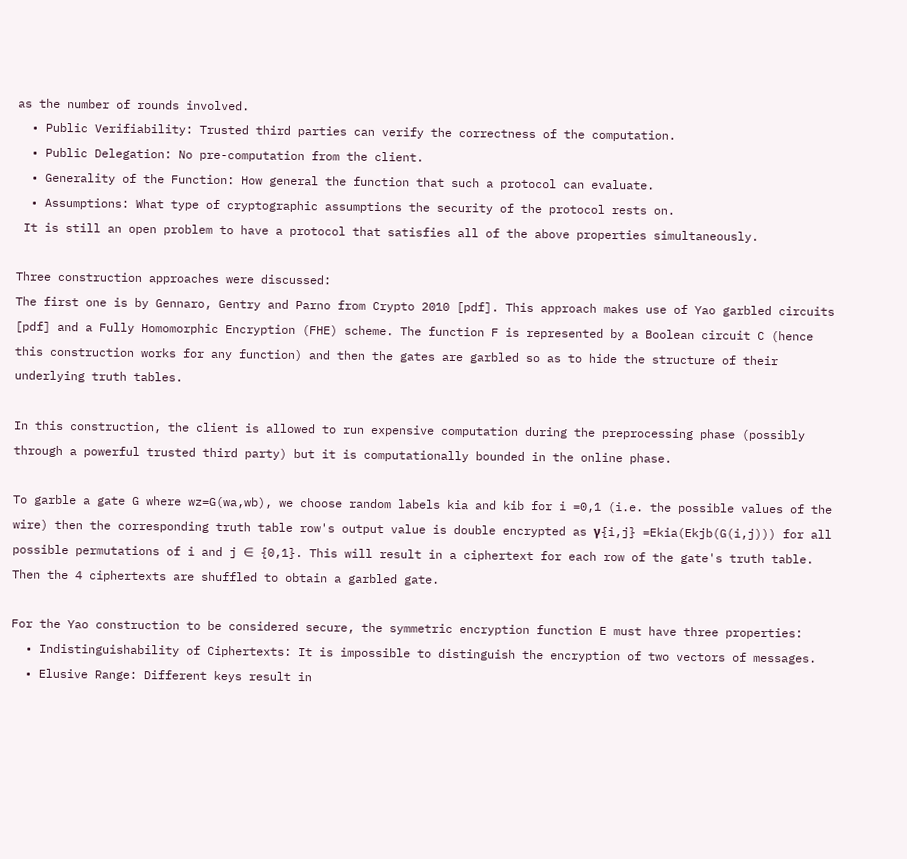as the number of rounds involved.
  • Public Verifiability: Trusted third parties can verify the correctness of the computation.
  • Public Delegation: No pre-computation from the client.
  • Generality of the Function: How general the function that such a protocol can evaluate.
  • Assumptions: What type of cryptographic assumptions the security of the protocol rests on.
 It is still an open problem to have a protocol that satisfies all of the above properties simultaneously.

Three construction approaches were discussed:
The first one is by Gennaro, Gentry and Parno from Crypto 2010 [pdf]. This approach makes use of Yao garbled circuits [pdf] and a Fully Homomorphic Encryption (FHE) scheme. The function F is represented by a Boolean circuit C (hence this construction works for any function) and then the gates are garbled so as to hide the structure of their underlying truth tables.

In this construction, the client is allowed to run expensive computation during the preprocessing phase (possibly through a powerful trusted third party) but it is computationally bounded in the online phase.

To garble a gate G where wz=G(wa,wb), we choose random labels kia and kib for i =0,1 (i.e. the possible values of the wire) then the corresponding truth table row's output value is double encrypted as γ{i,j} =Ekia(Ekjb(G(i,j))) for all possible permutations of i and j ∈ {0,1}. This will result in a ciphertext for each row of the gate's truth table. Then the 4 ciphertexts are shuffled to obtain a garbled gate.

For the Yao construction to be considered secure, the symmetric encryption function E must have three properties:
  • Indistinguishability of Ciphertexts: It is impossible to distinguish the encryption of two vectors of messages.
  • Elusive Range: Different keys result in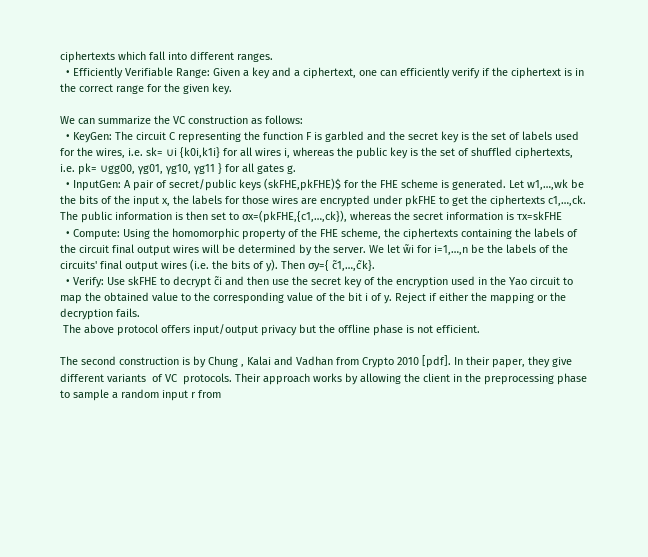ciphertexts which fall into different ranges.
  • Efficiently Verifiable Range: Given a key and a ciphertext, one can efficiently verify if the ciphertext is in the correct range for the given key.

We can summarize the VC construction as follows:
  • KeyGen: The circuit C representing the function F is garbled and the secret key is the set of labels used for the wires, i.e. sk= ∪i {k0i,k1i} for all wires i, whereas the public key is the set of shuffled ciphertexts, i.e. pk= ∪gg00, γg01, γg10, γg11 } for all gates g.
  • InputGen: A pair of secret/public keys (skFHE,pkFHE)$ for the FHE scheme is generated. Let w1,…,wk be the bits of the input x, the labels for those wires are encrypted under pkFHE to get the ciphertexts c1,…,ck. The public information is then set to σx=(pkFHE,{c1,…,ck}), whereas the secret information is τx=skFHE
  • Compute: Using the homomorphic property of the FHE scheme, the ciphertexts containing the labels of the circuit final output wires will be determined by the server. We let w̃i for i=1,…,n be the labels of the circuits' final output wires (i.e. the bits of y). Then σy={ c̃1,…,c̃k}.
  • Verify: Use skFHE to decrypt c̃i and then use the secret key of the encryption used in the Yao circuit to map the obtained value to the corresponding value of the bit i of y. Reject if either the mapping or the decryption fails.
 The above protocol offers input/output privacy but the offline phase is not efficient.

The second construction is by Chung , Kalai and Vadhan from Crypto 2010 [pdf]. In their paper, they give different variants  of VC  protocols. Their approach works by allowing the client in the preprocessing phase to sample a random input r from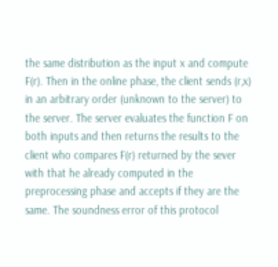the same distribution as the input x and compute F(r). Then in the online phase, the client sends (r,x) in an arbitrary order (unknown to the server) to the server. The server evaluates the function F on both inputs and then returns the results to the client who compares F(r) returned by the sever with that he already computed in the preprocessing phase and accepts if they are the same. The soundness error of this protocol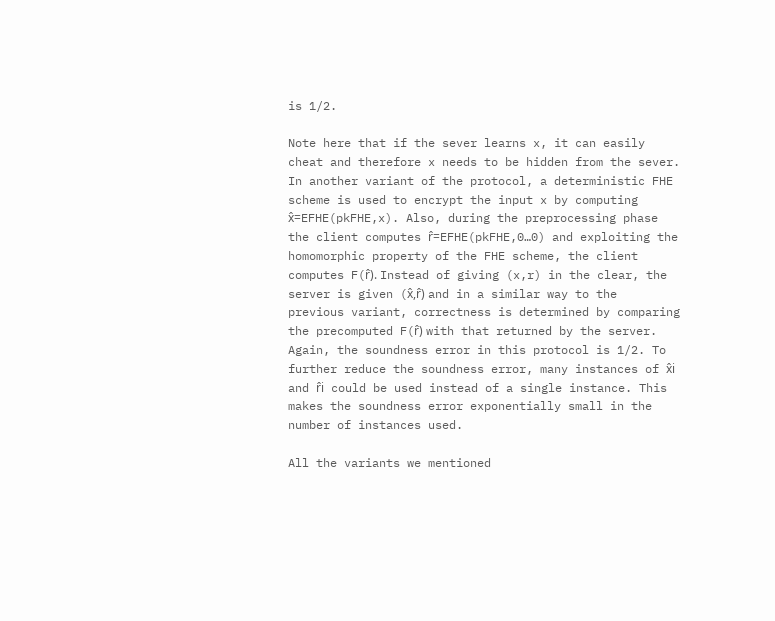is 1/2.

Note here that if the sever learns x, it can easily cheat and therefore x needs to be hidden from the sever. In another variant of the protocol, a deterministic FHE scheme is used to encrypt the input x by computing x̂=EFHE(pkFHE,x). Also, during the preprocessing phase the client computes r̂=EFHE(pkFHE,0…0) and exploiting the homomorphic property of the FHE scheme, the client computes F(r̂). Instead of giving (x,r) in the clear, the server is given (x̂,r̂) and in a similar way to the previous variant, correctness is determined by comparing the precomputed F(r̂) with that returned by the server. Again, the soundness error in this protocol is 1/2. To further reduce the soundness error, many instances of x̂i and r̂i could be used instead of a single instance. This makes the soundness error exponentially small in the number of instances used.

All the variants we mentioned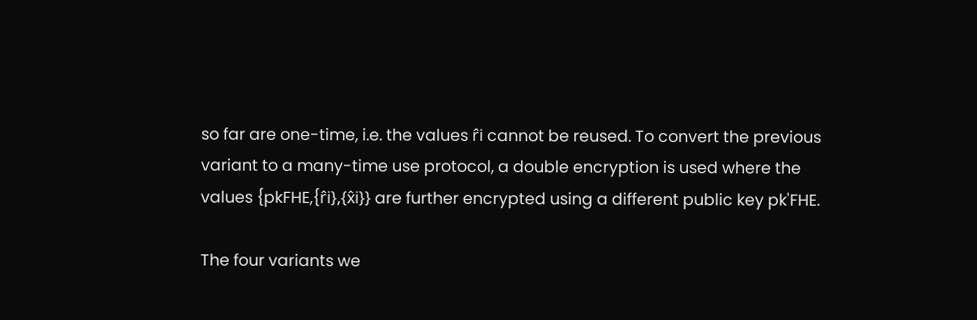so far are one-time, i.e. the values r̂i cannot be reused. To convert the previous variant to a many-time use protocol, a double encryption is used where the values {pkFHE,{r̂i},{x̂i}} are further encrypted using a different public key pk'FHE.

The four variants we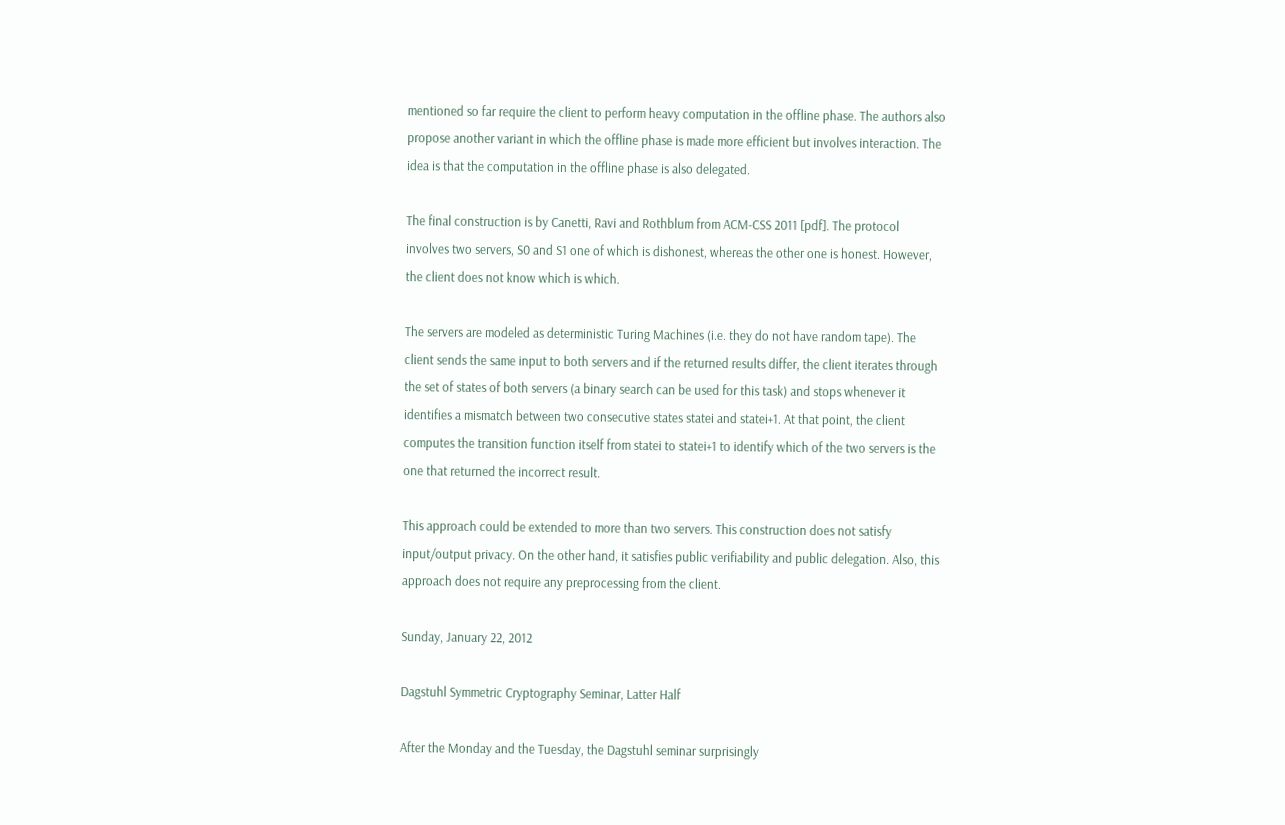mentioned so far require the client to perform heavy computation in the offline phase. The authors also propose another variant in which the offline phase is made more efficient but involves interaction. The idea is that the computation in the offline phase is also delegated.

The final construction is by Canetti, Ravi and Rothblum from ACM-CSS 2011 [pdf]. The protocol involves two servers, S0 and S1 one of which is dishonest, whereas the other one is honest. However, the client does not know which is which.

The servers are modeled as deterministic Turing Machines (i.e. they do not have random tape). The client sends the same input to both servers and if the returned results differ, the client iterates through the set of states of both servers (a binary search can be used for this task) and stops whenever it identifies a mismatch between two consecutive states statei and statei+1. At that point, the client computes the transition function itself from statei to statei+1 to identify which of the two servers is the one that returned the incorrect result.

This approach could be extended to more than two servers. This construction does not satisfy input/output privacy. On the other hand, it satisfies public verifiability and public delegation. Also, this approach does not require any preprocessing from the client.

Sunday, January 22, 2012

Dagstuhl Symmetric Cryptography Seminar, Latter Half

After the Monday and the Tuesday, the Dagstuhl seminar surprisingly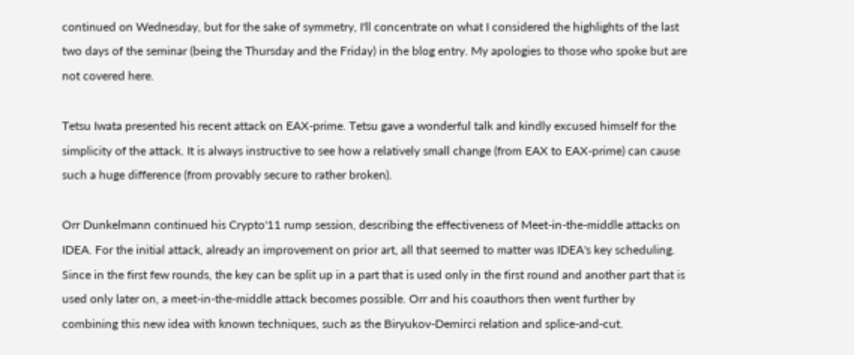continued on Wednesday, but for the sake of symmetry, I'll concentrate on what I considered the highlights of the last two days of the seminar (being the Thursday and the Friday) in the blog entry. My apologies to those who spoke but are not covered here.

Tetsu Iwata presented his recent attack on EAX-prime. Tetsu gave a wonderful talk and kindly excused himself for the simplicity of the attack. It is always instructive to see how a relatively small change (from EAX to EAX-prime) can cause such a huge difference (from provably secure to rather broken).

Orr Dunkelmann continued his Crypto'11 rump session, describing the effectiveness of Meet-in-the-middle attacks on IDEA. For the initial attack, already an improvement on prior art, all that seemed to matter was IDEA's key scheduling. Since in the first few rounds, the key can be split up in a part that is used only in the first round and another part that is used only later on, a meet-in-the-middle attack becomes possible. Orr and his coauthors then went further by combining this new idea with known techniques, such as the Biryukov-Demirci relation and splice-and-cut.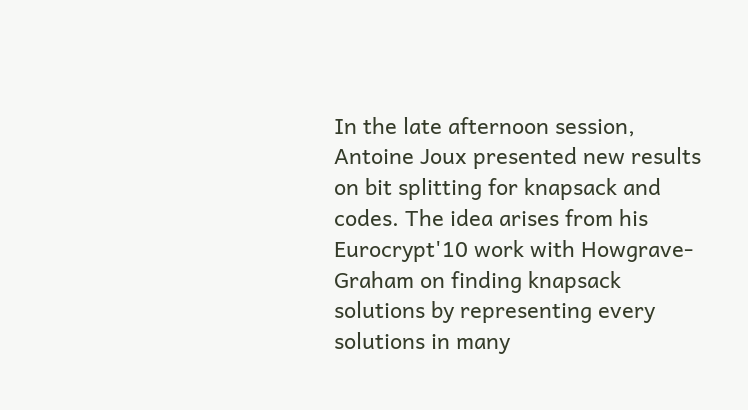In the late afternoon session, Antoine Joux presented new results on bit splitting for knapsack and codes. The idea arises from his Eurocrypt'10 work with Howgrave-Graham on finding knapsack solutions by representing every solutions in many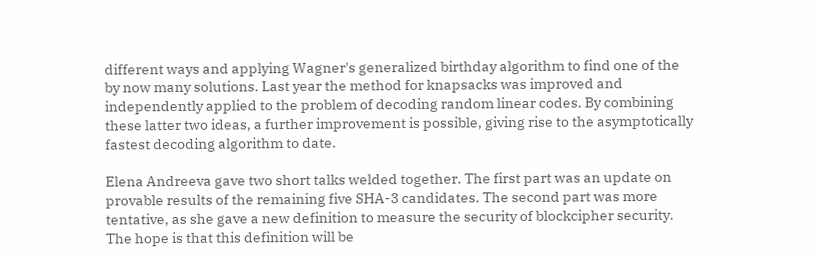different ways and applying Wagner's generalized birthday algorithm to find one of the by now many solutions. Last year the method for knapsacks was improved and independently applied to the problem of decoding random linear codes. By combining these latter two ideas, a further improvement is possible, giving rise to the asymptotically fastest decoding algorithm to date.

Elena Andreeva gave two short talks welded together. The first part was an update on provable results of the remaining five SHA-3 candidates. The second part was more tentative, as she gave a new definition to measure the security of blockcipher security. The hope is that this definition will be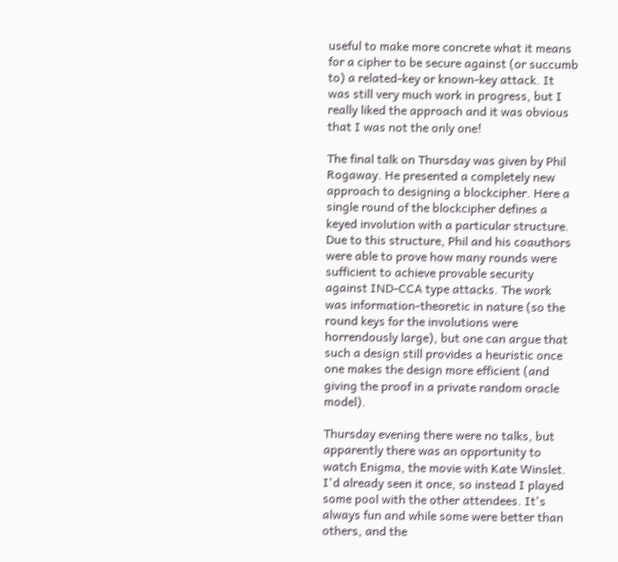useful to make more concrete what it means for a cipher to be secure against (or succumb to) a related-key or known-key attack. It was still very much work in progress, but I really liked the approach and it was obvious that I was not the only one!

The final talk on Thursday was given by Phil Rogaway. He presented a completely new approach to designing a blockcipher. Here a single round of the blockcipher defines a keyed involution with a particular structure. Due to this structure, Phil and his coauthors were able to prove how many rounds were sufficient to achieve provable security against IND-CCA type attacks. The work was information-theoretic in nature (so the round keys for the involutions were horrendously large), but one can argue that such a design still provides a heuristic once one makes the design more efficient (and giving the proof in a private random oracle model).

Thursday evening there were no talks, but apparently there was an opportunity to watch Enigma, the movie with Kate Winslet. I'd already seen it once, so instead I played some pool with the other attendees. It's always fun and while some were better than others, and the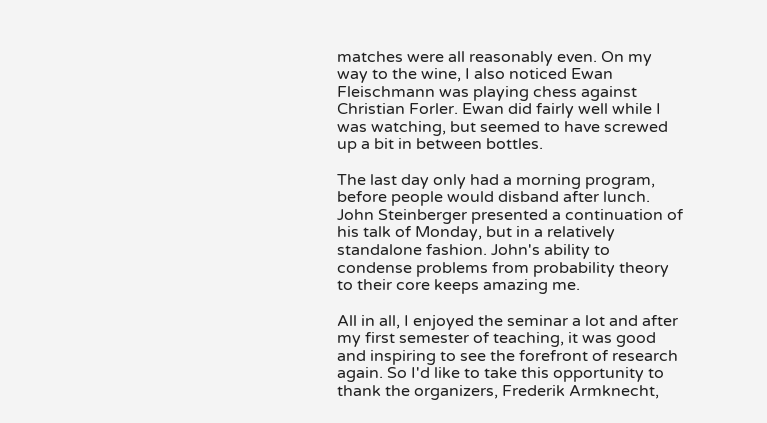matches were all reasonably even. On my way to the wine, I also noticed Ewan Fleischmann was playing chess against Christian Forler. Ewan did fairly well while I was watching, but seemed to have screwed up a bit in between bottles.

The last day only had a morning program, before people would disband after lunch. John Steinberger presented a continuation of his talk of Monday, but in a relatively standalone fashion. John's ability to condense problems from probability theory to their core keeps amazing me.

All in all, I enjoyed the seminar a lot and after my first semester of teaching, it was good and inspiring to see the forefront of research again. So I'd like to take this opportunity to thank the organizers, Frederik Armknecht,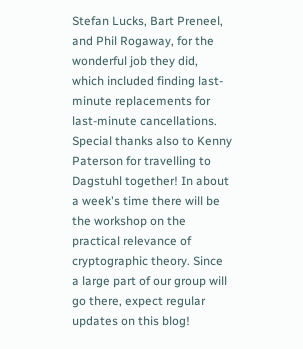Stefan Lucks, Bart Preneel, and Phil Rogaway, for the wonderful job they did, which included finding last-minute replacements for last-minute cancellations. Special thanks also to Kenny Paterson for travelling to Dagstuhl together! In about a week's time there will be the workshop on the practical relevance of cryptographic theory. Since a large part of our group will go there, expect regular updates on this blog!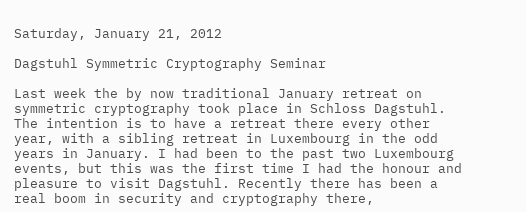Saturday, January 21, 2012

Dagstuhl Symmetric Cryptography Seminar

Last week the by now traditional January retreat on symmetric cryptography took place in Schloss Dagstuhl. The intention is to have a retreat there every other year, with a sibling retreat in Luxembourg in the odd years in January. I had been to the past two Luxembourg events, but this was the first time I had the honour and pleasure to visit Dagstuhl. Recently there has been a real boom in security and cryptography there,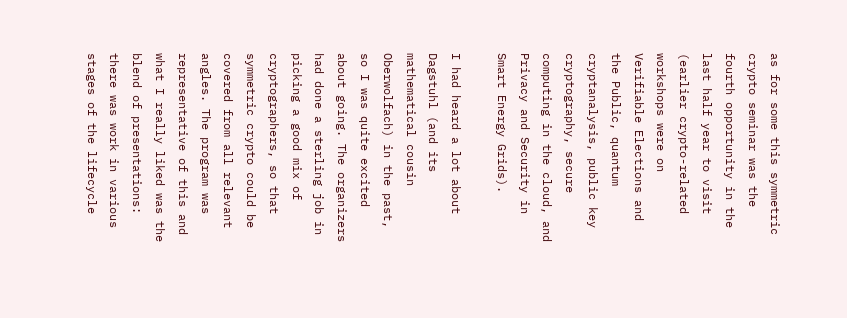as for some this symmetric crypto seminar was the fourth opportunity in the last half year to visit (earlier crypto-related workshops were on Verifiable Elections and the Public, quantum cryptanalysis, public key cryptography, secure computing in the cloud, and Privacy and Security in Smart Energy Grids).

I had heard a lot about Dagstuhl (and its mathematical cousin Oberwolfach) in the past, so I was quite excited about going. The organizers had done a sterling job in picking a good mix of cryptographers, so that symmetric crypto could be covered from all relevant angles. The program was representative of this and what I really liked was the blend of presentations: there was work in various stages of the lifecycle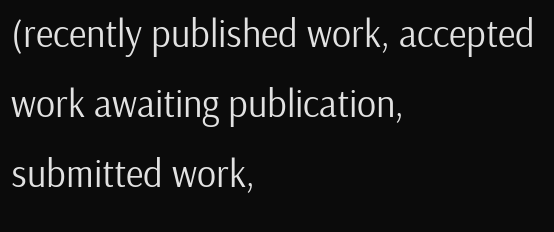(recently published work, accepted work awaiting publication, submitted work,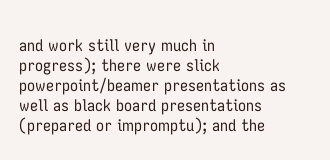and work still very much in progress); there were slick powerpoint/beamer presentations as well as black board presentations (prepared or impromptu); and the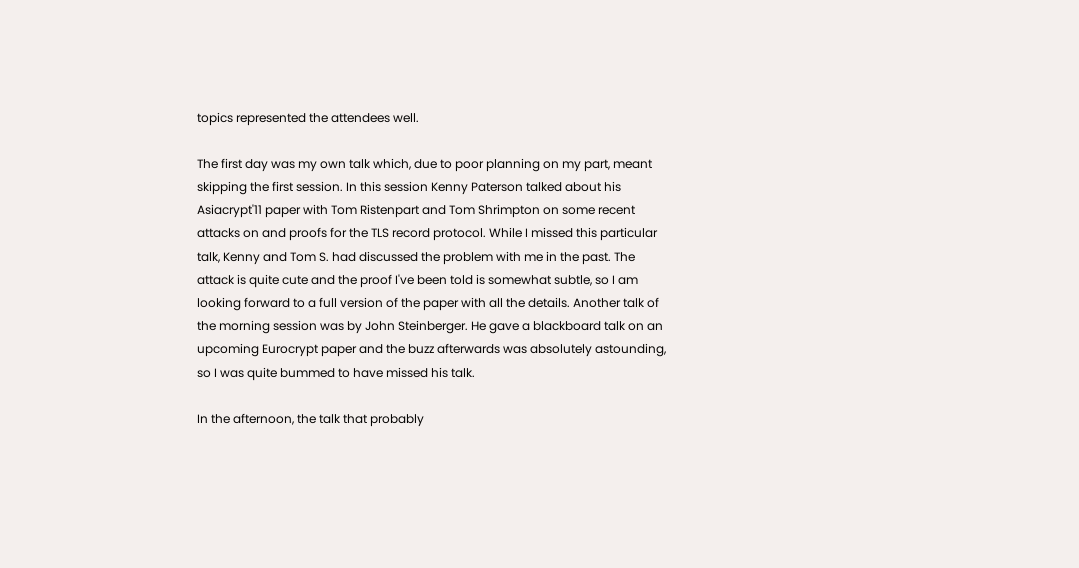topics represented the attendees well.

The first day was my own talk which, due to poor planning on my part, meant skipping the first session. In this session Kenny Paterson talked about his Asiacrypt'11 paper with Tom Ristenpart and Tom Shrimpton on some recent attacks on and proofs for the TLS record protocol. While I missed this particular talk, Kenny and Tom S. had discussed the problem with me in the past. The attack is quite cute and the proof I've been told is somewhat subtle, so I am looking forward to a full version of the paper with all the details. Another talk of the morning session was by John Steinberger. He gave a blackboard talk on an upcoming Eurocrypt paper and the buzz afterwards was absolutely astounding, so I was quite bummed to have missed his talk.

In the afternoon, the talk that probably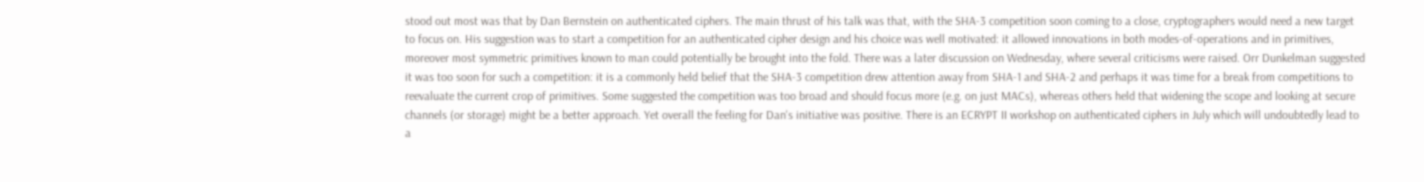stood out most was that by Dan Bernstein on authenticated ciphers. The main thrust of his talk was that, with the SHA-3 competition soon coming to a close, cryptographers would need a new target to focus on. His suggestion was to start a competition for an authenticated cipher design and his choice was well motivated: it allowed innovations in both modes-of-operations and in primitives, moreover most symmetric primitives known to man could potentially be brought into the fold. There was a later discussion on Wednesday, where several criticisms were raised. Orr Dunkelman suggested it was too soon for such a competition: it is a commonly held belief that the SHA-3 competition drew attention away from SHA-1 and SHA-2 and perhaps it was time for a break from competitions to reevaluate the current crop of primitives. Some suggested the competition was too broad and should focus more (e.g. on just MACs), whereas others held that widening the scope and looking at secure channels (or storage) might be a better approach. Yet overall the feeling for Dan's initiative was positive. There is an ECRYPT II workshop on authenticated ciphers in July which will undoubtedly lead to a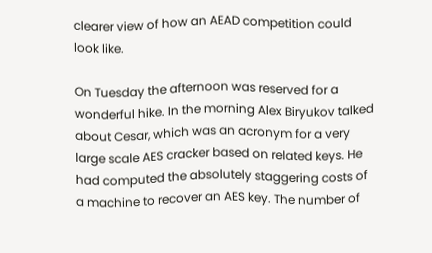clearer view of how an AEAD competition could look like.

On Tuesday the afternoon was reserved for a wonderful hike. In the morning Alex Biryukov talked about Cesar, which was an acronym for a very large scale AES cracker based on related keys. He had computed the absolutely staggering costs of a machine to recover an AES key. The number of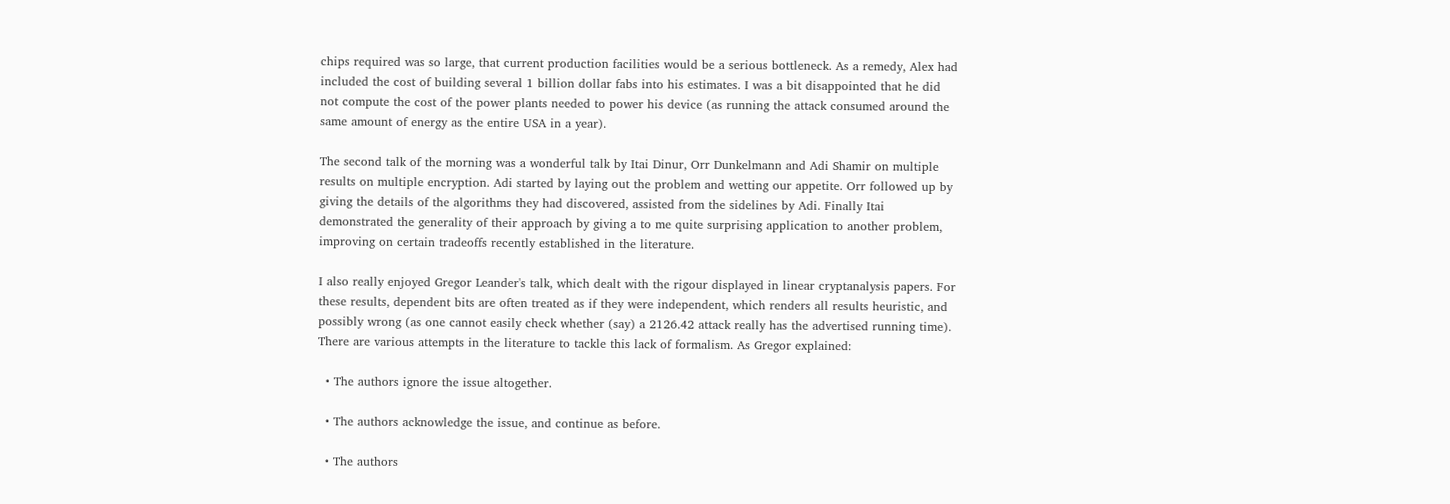chips required was so large, that current production facilities would be a serious bottleneck. As a remedy, Alex had included the cost of building several 1 billion dollar fabs into his estimates. I was a bit disappointed that he did not compute the cost of the power plants needed to power his device (as running the attack consumed around the same amount of energy as the entire USA in a year).

The second talk of the morning was a wonderful talk by Itai Dinur, Orr Dunkelmann and Adi Shamir on multiple results on multiple encryption. Adi started by laying out the problem and wetting our appetite. Orr followed up by giving the details of the algorithms they had discovered, assisted from the sidelines by Adi. Finally Itai demonstrated the generality of their approach by giving a to me quite surprising application to another problem, improving on certain tradeoffs recently established in the literature.

I also really enjoyed Gregor Leander's talk, which dealt with the rigour displayed in linear cryptanalysis papers. For these results, dependent bits are often treated as if they were independent, which renders all results heuristic, and possibly wrong (as one cannot easily check whether (say) a 2126.42 attack really has the advertised running time). There are various attempts in the literature to tackle this lack of formalism. As Gregor explained:

  • The authors ignore the issue altogether.

  • The authors acknowledge the issue, and continue as before.

  • The authors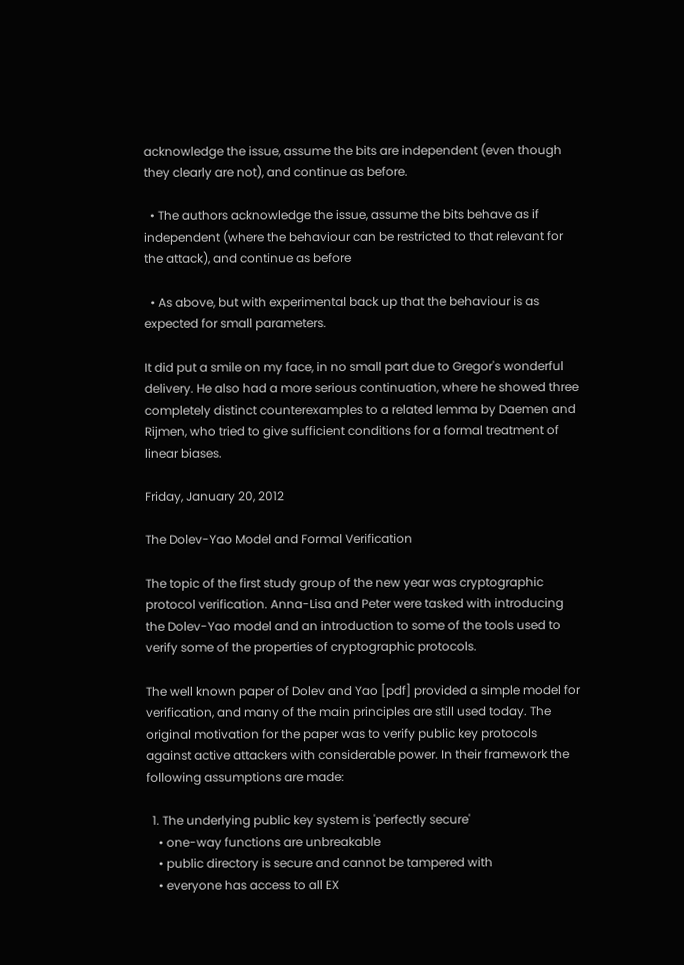acknowledge the issue, assume the bits are independent (even though they clearly are not), and continue as before.

  • The authors acknowledge the issue, assume the bits behave as if independent (where the behaviour can be restricted to that relevant for the attack), and continue as before

  • As above, but with experimental back up that the behaviour is as expected for small parameters.

It did put a smile on my face, in no small part due to Gregor's wonderful delivery. He also had a more serious continuation, where he showed three completely distinct counterexamples to a related lemma by Daemen and Rijmen, who tried to give sufficient conditions for a formal treatment of linear biases.

Friday, January 20, 2012

The Dolev-Yao Model and Formal Verification

The topic of the first study group of the new year was cryptographic protocol verification. Anna-Lisa and Peter were tasked with introducing the Dolev-Yao model and an introduction to some of the tools used to verify some of the properties of cryptographic protocols.

The well known paper of Dolev and Yao [pdf] provided a simple model for verification, and many of the main principles are still used today. The original motivation for the paper was to verify public key protocols against active attackers with considerable power. In their framework the following assumptions are made:

  1. The underlying public key system is 'perfectly secure'
    • one-way functions are unbreakable
    • public directory is secure and cannot be tampered with
    • everyone has access to all EX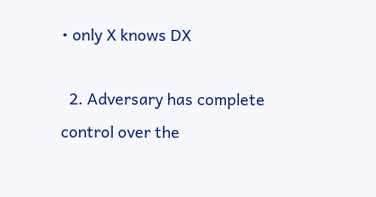• only X knows DX

  2. Adversary has complete control over the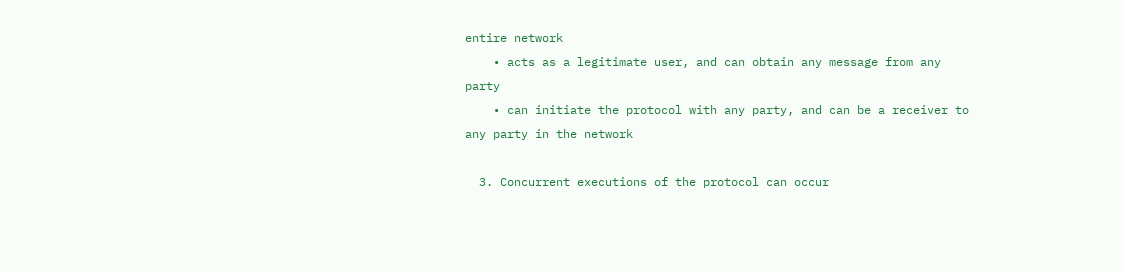entire network
    • acts as a legitimate user, and can obtain any message from any party
    • can initiate the protocol with any party, and can be a receiver to any party in the network

  3. Concurrent executions of the protocol can occur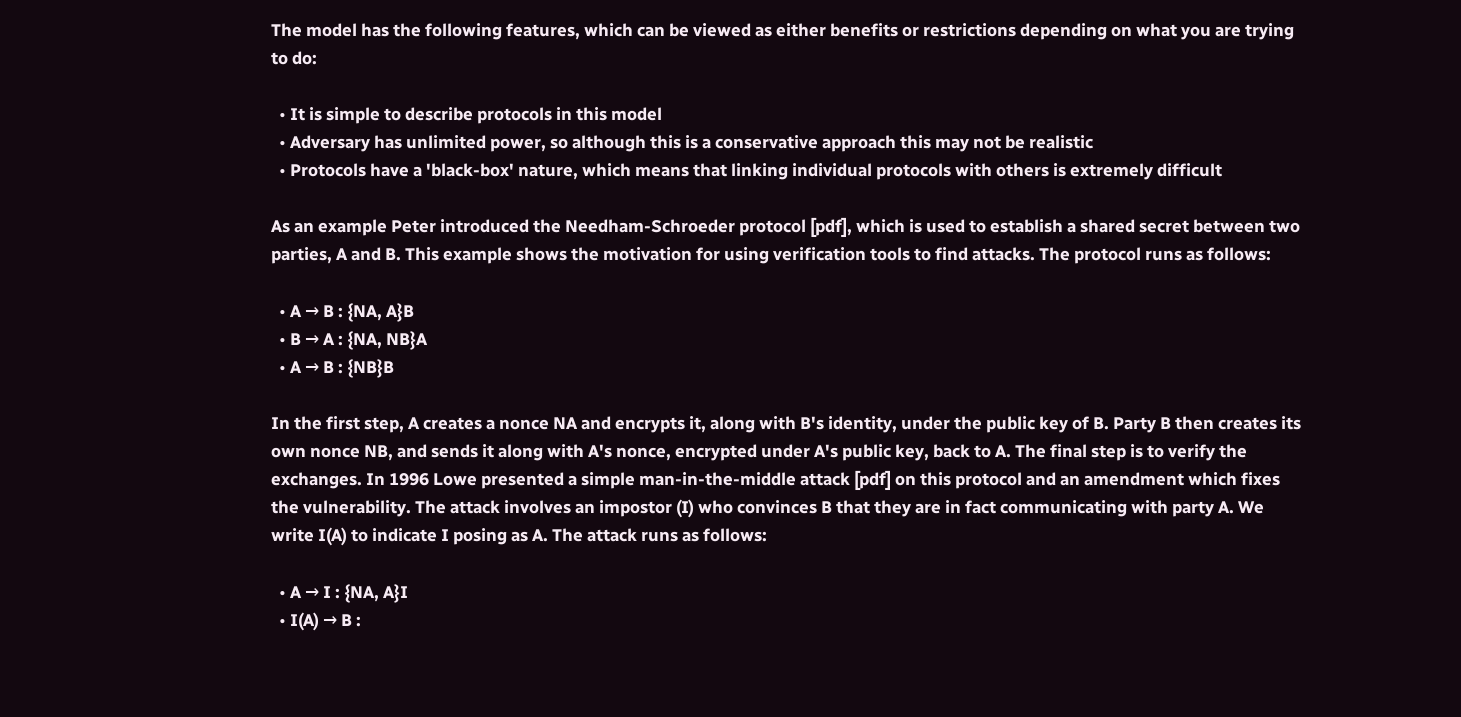The model has the following features, which can be viewed as either benefits or restrictions depending on what you are trying to do:

  • It is simple to describe protocols in this model
  • Adversary has unlimited power, so although this is a conservative approach this may not be realistic
  • Protocols have a 'black-box' nature, which means that linking individual protocols with others is extremely difficult

As an example Peter introduced the Needham-Schroeder protocol [pdf], which is used to establish a shared secret between two parties, A and B. This example shows the motivation for using verification tools to find attacks. The protocol runs as follows:

  • A → B : {NA, A}B
  • B → A : {NA, NB}A
  • A → B : {NB}B

In the first step, A creates a nonce NA and encrypts it, along with B's identity, under the public key of B. Party B then creates its own nonce NB, and sends it along with A's nonce, encrypted under A's public key, back to A. The final step is to verify the exchanges. In 1996 Lowe presented a simple man-in-the-middle attack [pdf] on this protocol and an amendment which fixes the vulnerability. The attack involves an impostor (I) who convinces B that they are in fact communicating with party A. We write I(A) to indicate I posing as A. The attack runs as follows:

  • A → I : {NA, A}I
  • I(A) → B :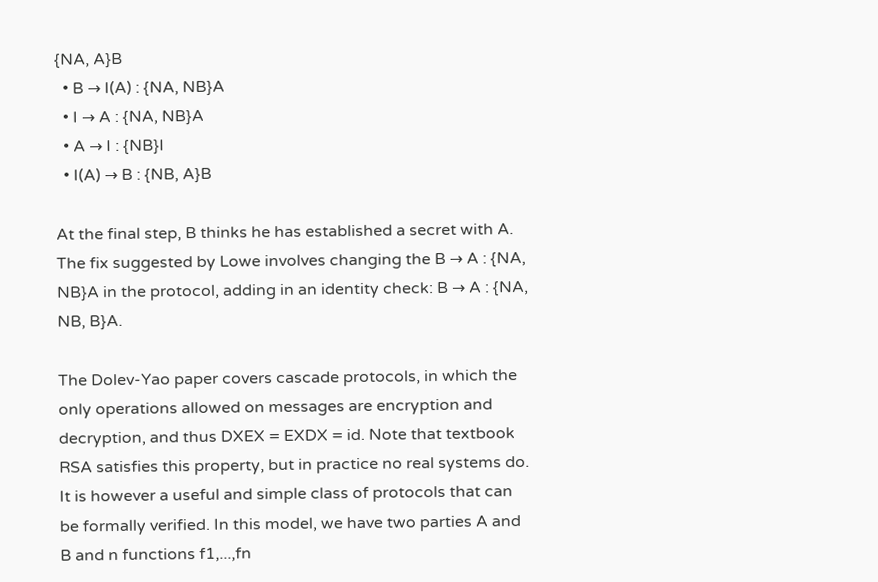{NA, A}B
  • B → I(A) : {NA, NB}A
  • I → A : {NA, NB}A
  • A → I : {NB}I
  • I(A) → B : {NB, A}B

At the final step, B thinks he has established a secret with A. The fix suggested by Lowe involves changing the B → A : {NA, NB}A in the protocol, adding in an identity check: B → A : {NA, NB, B}A.

The Dolev-Yao paper covers cascade protocols, in which the only operations allowed on messages are encryption and decryption, and thus DXEX = EXDX = id. Note that textbook RSA satisfies this property, but in practice no real systems do. It is however a useful and simple class of protocols that can be formally verified. In this model, we have two parties A and B and n functions f1,...,fn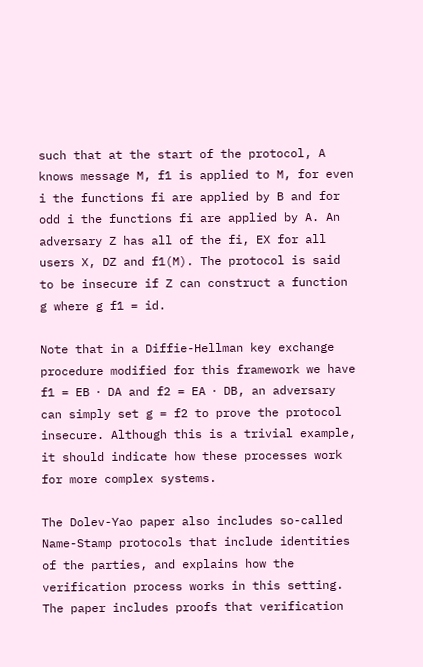such that at the start of the protocol, A knows message M, f1 is applied to M, for even i the functions fi are applied by B and for odd i the functions fi are applied by A. An adversary Z has all of the fi, EX for all users X, DZ and f1(M). The protocol is said to be insecure if Z can construct a function g where g f1 = id.

Note that in a Diffie-Hellman key exchange procedure modified for this framework we have f1 = EB ⋅ DA and f2 = EA ⋅ DB, an adversary can simply set g = f2 to prove the protocol insecure. Although this is a trivial example, it should indicate how these processes work for more complex systems.

The Dolev-Yao paper also includes so-called Name-Stamp protocols that include identities of the parties, and explains how the verification process works in this setting. The paper includes proofs that verification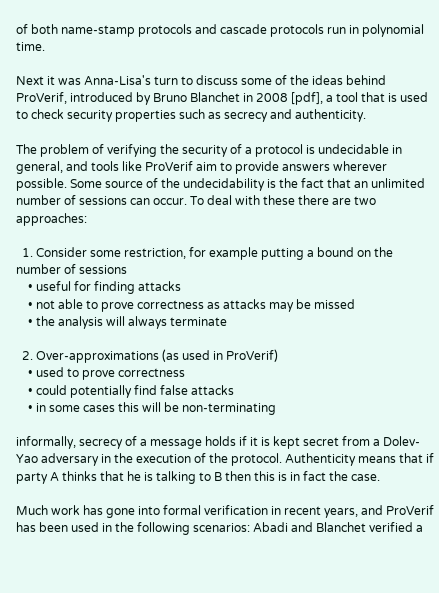of both name-stamp protocols and cascade protocols run in polynomial time.

Next it was Anna-Lisa's turn to discuss some of the ideas behind ProVerif, introduced by Bruno Blanchet in 2008 [pdf], a tool that is used to check security properties such as secrecy and authenticity.

The problem of verifying the security of a protocol is undecidable in general, and tools like ProVerif aim to provide answers wherever possible. Some source of the undecidability is the fact that an unlimited number of sessions can occur. To deal with these there are two approaches:

  1. Consider some restriction, for example putting a bound on the number of sessions
    • useful for finding attacks
    • not able to prove correctness as attacks may be missed
    • the analysis will always terminate

  2. Over-approximations (as used in ProVerif)
    • used to prove correctness
    • could potentially find false attacks
    • in some cases this will be non-terminating

informally, secrecy of a message holds if it is kept secret from a Dolev-Yao adversary in the execution of the protocol. Authenticity means that if party A thinks that he is talking to B then this is in fact the case.

Much work has gone into formal verification in recent years, and ProVerif has been used in the following scenarios: Abadi and Blanchet verified a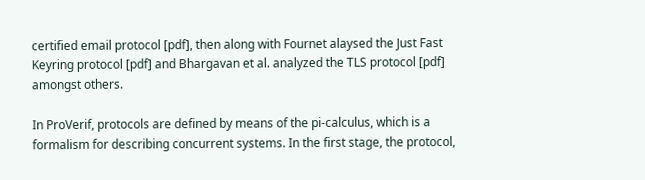certified email protocol [pdf], then along with Fournet alaysed the Just Fast Keyring protocol [pdf] and Bhargavan et al. analyzed the TLS protocol [pdf] amongst others.

In ProVerif, protocols are defined by means of the pi-calculus, which is a formalism for describing concurrent systems. In the first stage, the protocol,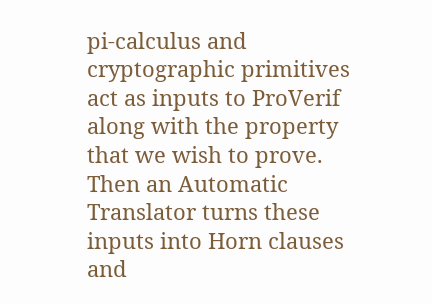pi-calculus and cryptographic primitives act as inputs to ProVerif along with the property that we wish to prove. Then an Automatic Translator turns these inputs into Horn clauses and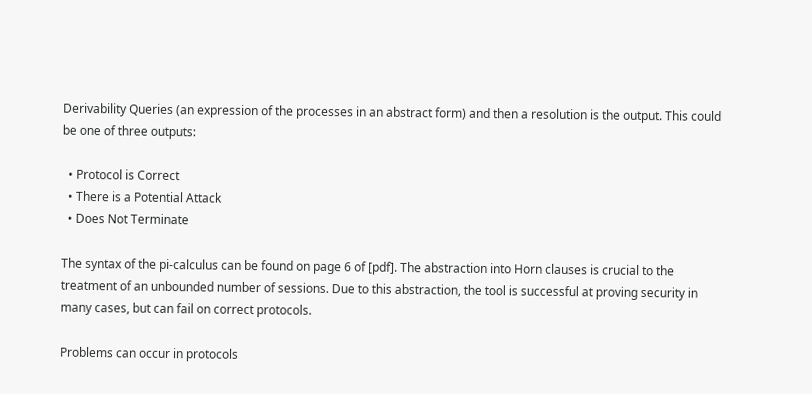Derivability Queries (an expression of the processes in an abstract form) and then a resolution is the output. This could be one of three outputs:

  • Protocol is Correct
  • There is a Potential Attack
  • Does Not Terminate

The syntax of the pi-calculus can be found on page 6 of [pdf]. The abstraction into Horn clauses is crucial to the treatment of an unbounded number of sessions. Due to this abstraction, the tool is successful at proving security in many cases, but can fail on correct protocols.

Problems can occur in protocols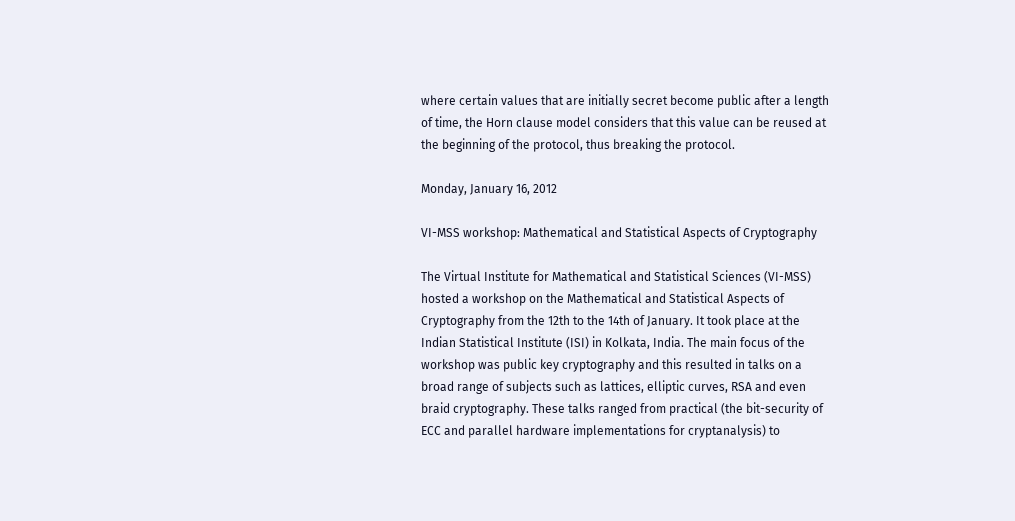where certain values that are initially secret become public after a length of time, the Horn clause model considers that this value can be reused at the beginning of the protocol, thus breaking the protocol.

Monday, January 16, 2012

VI-MSS workshop: Mathematical and Statistical Aspects of Cryptography

The Virtual Institute for Mathematical and Statistical Sciences (VI-MSS) hosted a workshop on the Mathematical and Statistical Aspects of Cryptography from the 12th to the 14th of January. It took place at the Indian Statistical Institute (ISI) in Kolkata, India. The main focus of the workshop was public key cryptography and this resulted in talks on a broad range of subjects such as lattices, elliptic curves, RSA and even braid cryptography. These talks ranged from practical (the bit-security of ECC and parallel hardware implementations for cryptanalysis) to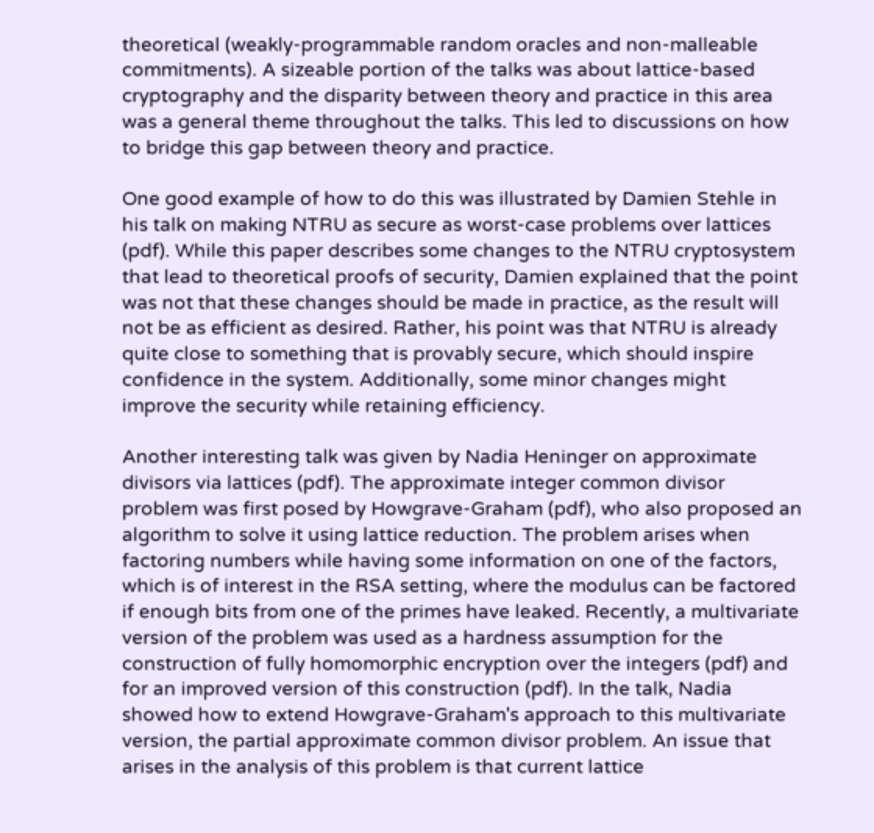theoretical (weakly-programmable random oracles and non-malleable commitments). A sizeable portion of the talks was about lattice-based cryptography and the disparity between theory and practice in this area was a general theme throughout the talks. This led to discussions on how to bridge this gap between theory and practice.

One good example of how to do this was illustrated by Damien Stehle in his talk on making NTRU as secure as worst-case problems over lattices (pdf). While this paper describes some changes to the NTRU cryptosystem that lead to theoretical proofs of security, Damien explained that the point was not that these changes should be made in practice, as the result will not be as efficient as desired. Rather, his point was that NTRU is already quite close to something that is provably secure, which should inspire confidence in the system. Additionally, some minor changes might improve the security while retaining efficiency.

Another interesting talk was given by Nadia Heninger on approximate divisors via lattices (pdf). The approximate integer common divisor problem was first posed by Howgrave-Graham (pdf), who also proposed an algorithm to solve it using lattice reduction. The problem arises when factoring numbers while having some information on one of the factors, which is of interest in the RSA setting, where the modulus can be factored if enough bits from one of the primes have leaked. Recently, a multivariate version of the problem was used as a hardness assumption for the construction of fully homomorphic encryption over the integers (pdf) and for an improved version of this construction (pdf). In the talk, Nadia showed how to extend Howgrave-Graham's approach to this multivariate version, the partial approximate common divisor problem. An issue that arises in the analysis of this problem is that current lattice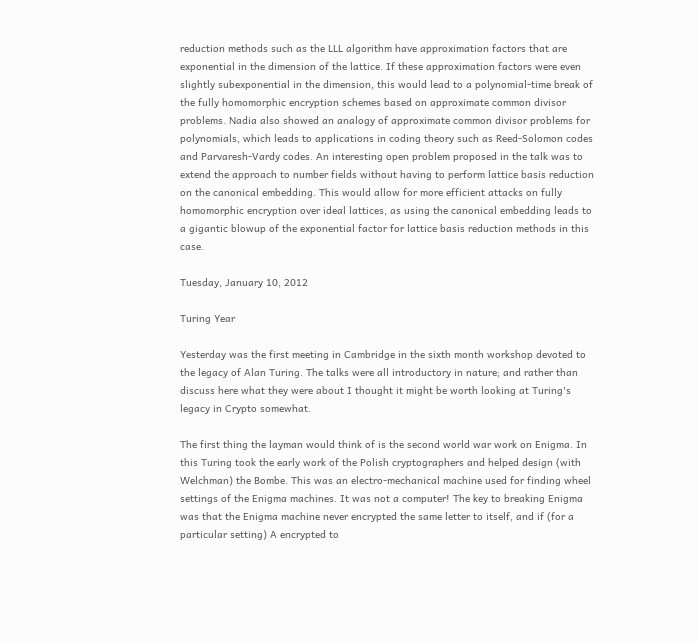reduction methods such as the LLL algorithm have approximation factors that are exponential in the dimension of the lattice. If these approximation factors were even slightly subexponential in the dimension, this would lead to a polynomial-time break of the fully homomorphic encryption schemes based on approximate common divisor problems. Nadia also showed an analogy of approximate common divisor problems for polynomials, which leads to applications in coding theory such as Reed-Solomon codes and Parvaresh-Vardy codes. An interesting open problem proposed in the talk was to extend the approach to number fields without having to perform lattice basis reduction on the canonical embedding. This would allow for more efficient attacks on fully homomorphic encryption over ideal lattices, as using the canonical embedding leads to a gigantic blowup of the exponential factor for lattice basis reduction methods in this case.

Tuesday, January 10, 2012

Turing Year

Yesterday was the first meeting in Cambridge in the sixth month workshop devoted to the legacy of Alan Turing. The talks were all introductory in nature; and rather than discuss here what they were about I thought it might be worth looking at Turing's legacy in Crypto somewhat.

The first thing the layman would think of is the second world war work on Enigma. In this Turing took the early work of the Polish cryptographers and helped design (with Welchman) the Bombe. This was an electro-mechanical machine used for finding wheel settings of the Enigma machines. It was not a computer! The key to breaking Enigma was that the Enigma machine never encrypted the same letter to itself, and if (for a particular setting) A encrypted to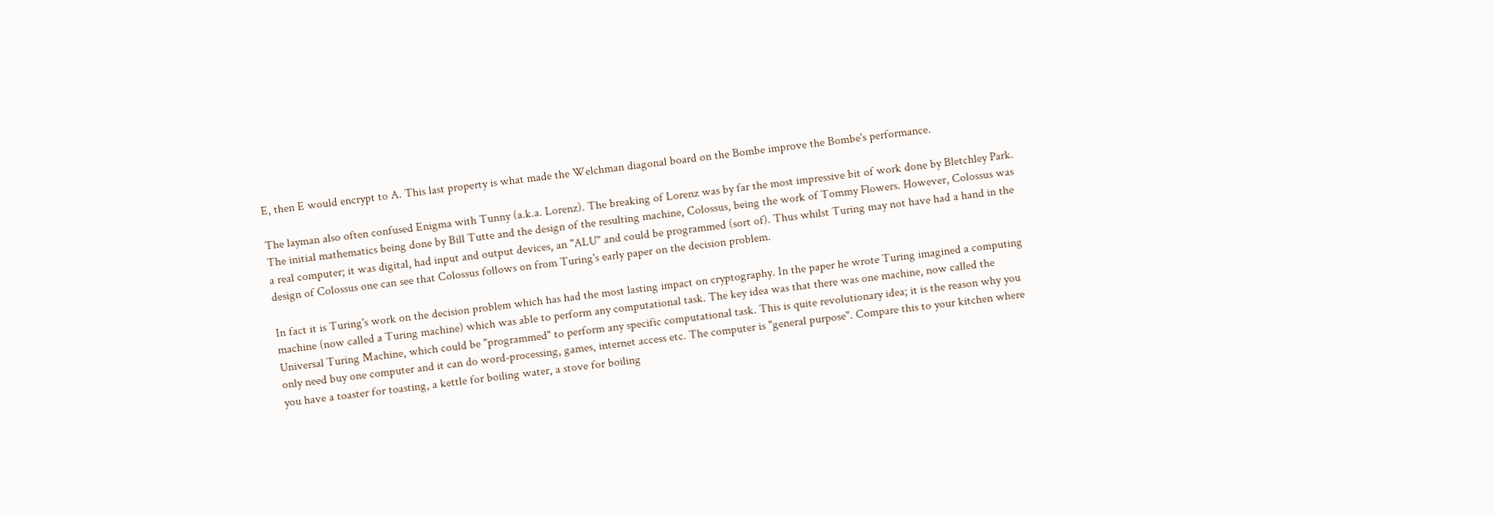E, then E would encrypt to A. This last property is what made the Welchman diagonal board on the Bombe improve the Bombe's performance.

The layman also often confused Enigma with Tunny (a.k.a. Lorenz). The breaking of Lorenz was by far the most impressive bit of work done by Bletchley Park. The initial mathematics being done by Bill Tutte and the design of the resulting machine, Colossus, being the work of Tommy Flowers. However, Colossus was a real computer; it was digital, had input and output devices, an "ALU" and could be programmed (sort of). Thus whilst Turing may not have had a hand in the design of Colossus one can see that Colossus follows on from Turing's early paper on the decision problem.

In fact it is Turing's work on the decision problem which has had the most lasting impact on cryptography. In the paper he wrote Turing imagined a computing machine (now called a Turing machine) which was able to perform any computational task. The key idea was that there was one machine, now called the Universal Turing Machine, which could be "programmed" to perform any specific computational task. This is quite revolutionary idea; it is the reason why you only need buy one computer and it can do word-processing, games, internet access etc. The computer is "general purpose". Compare this to your kitchen where you have a toaster for toasting, a kettle for boiling water, a stove for boiling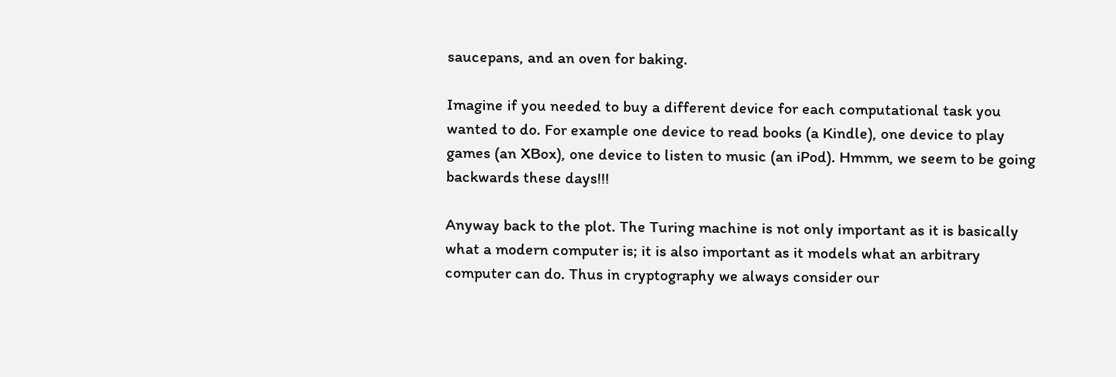saucepans, and an oven for baking.

Imagine if you needed to buy a different device for each computational task you wanted to do. For example one device to read books (a Kindle), one device to play games (an XBox), one device to listen to music (an iPod). Hmmm, we seem to be going backwards these days!!!

Anyway back to the plot. The Turing machine is not only important as it is basically what a modern computer is; it is also important as it models what an arbitrary computer can do. Thus in cryptography we always consider our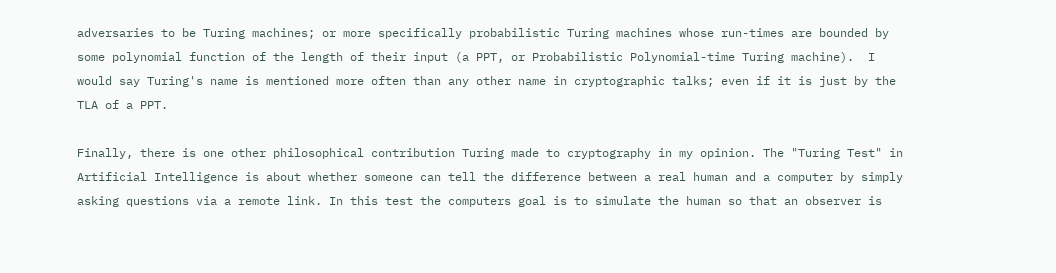adversaries to be Turing machines; or more specifically probabilistic Turing machines whose run-times are bounded by some polynomial function of the length of their input (a PPT, or Probabilistic Polynomial-time Turing machine).  I would say Turing's name is mentioned more often than any other name in cryptographic talks; even if it is just by the TLA of a PPT.

Finally, there is one other philosophical contribution Turing made to cryptography in my opinion. The "Turing Test" in Artificial Intelligence is about whether someone can tell the difference between a real human and a computer by simply asking questions via a remote link. In this test the computers goal is to simulate the human so that an observer is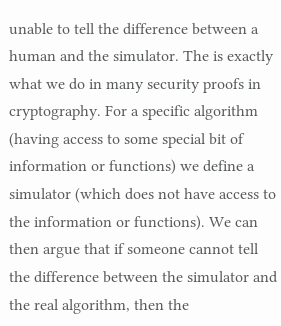unable to tell the difference between a human and the simulator. The is exactly what we do in many security proofs in cryptography. For a specific algorithm (having access to some special bit of information or functions) we define a simulator (which does not have access to the information or functions). We can then argue that if someone cannot tell the difference between the simulator and the real algorithm, then the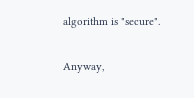algorithm is "secure".

Anyway,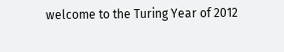welcome to the Turing Year of 2012